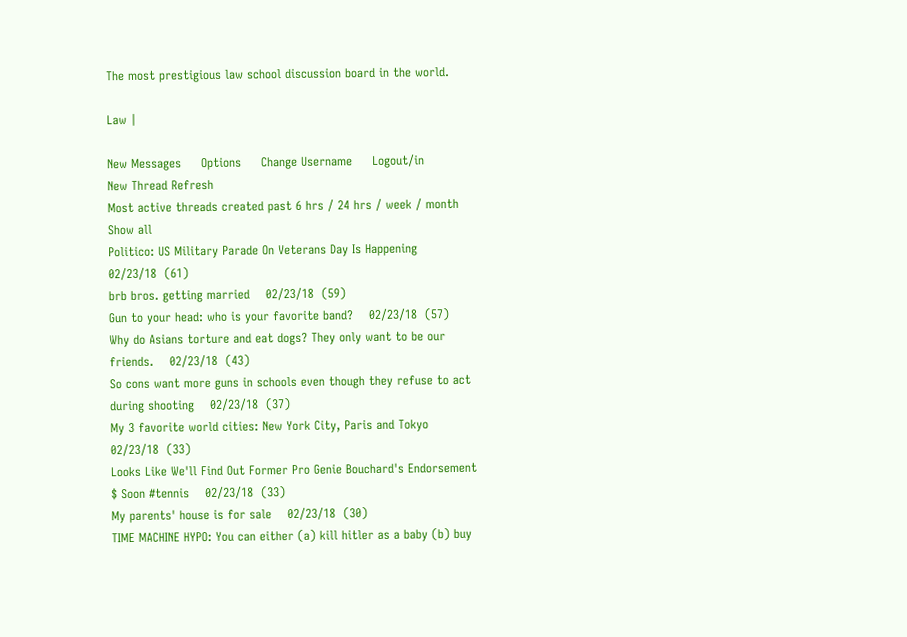The most prestigious law school discussion board in the world.

Law |

New Messages     Options     Change Username     Logout/in
New Thread Refresh
Most active threads created past 6 hrs / 24 hrs / week / month Show all
Politico: US Military Parade On Veterans Day Is Happening    02/23/18  (61)
brb bros. getting married    02/23/18  (59)
Gun to your head: who is your favorite band?    02/23/18  (57)
Why do Asians torture and eat dogs? They only want to be our friends.    02/23/18  (43)
So cons want more guns in schools even though they refuse to act during shooting    02/23/18  (37)
My 3 favorite world cities: New York City, Paris and Tokyo    02/23/18  (33)
Looks Like We'll Find Out Former Pro Genie Bouchard's Endorsement $ Soon #tennis    02/23/18  (33)
My parents' house is for sale    02/23/18  (30)
TIME MACHINE HYPO: You can either (a) kill hitler as a baby (b) buy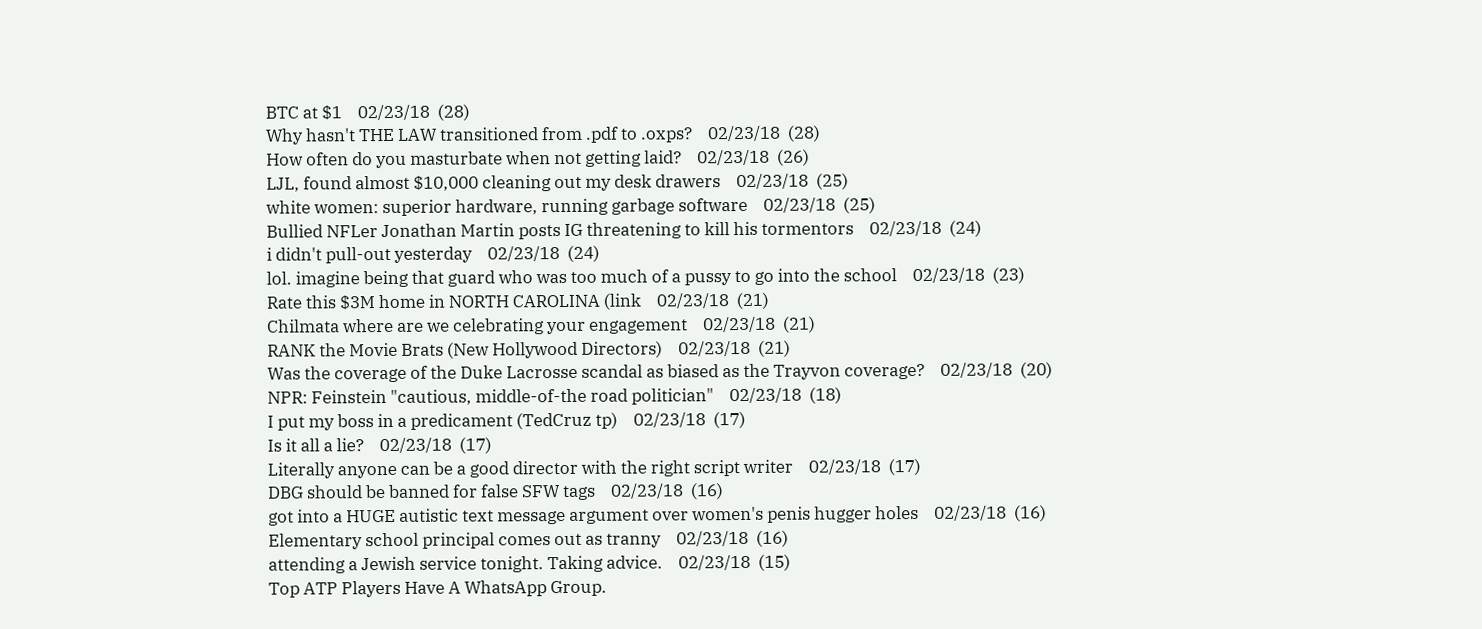BTC at $1    02/23/18  (28)
Why hasn't THE LAW transitioned from .pdf to .oxps?    02/23/18  (28)
How often do you masturbate when not getting laid?    02/23/18  (26)
LJL, found almost $10,000 cleaning out my desk drawers    02/23/18  (25)
white women: superior hardware, running garbage software    02/23/18  (25)
Bullied NFLer Jonathan Martin posts IG threatening to kill his tormentors    02/23/18  (24)
i didn't pull-out yesterday    02/23/18  (24)
lol. imagine being that guard who was too much of a pussy to go into the school    02/23/18  (23)
Rate this $3M home in NORTH CAROLINA (link    02/23/18  (21)
Chilmata where are we celebrating your engagement    02/23/18  (21)
RANK the Movie Brats (New Hollywood Directors)    02/23/18  (21)
Was the coverage of the Duke Lacrosse scandal as biased as the Trayvon coverage?    02/23/18  (20)
NPR: Feinstein "cautious, middle-of-the road politician"    02/23/18  (18)
I put my boss in a predicament (TedCruz tp)    02/23/18  (17)
Is it all a lie?    02/23/18  (17)
Literally anyone can be a good director with the right script writer    02/23/18  (17)
DBG should be banned for false SFW tags    02/23/18  (16)
got into a HUGE autistic text message argument over women's penis hugger holes    02/23/18  (16)
Elementary school principal comes out as tranny    02/23/18  (16)
attending a Jewish service tonight. Taking advice.    02/23/18  (15)
Top ATP Players Have A WhatsApp Group.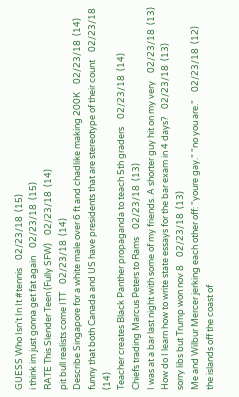GUESS Who Isn't In It #tennis    02/23/18  (15)
i think im just gonna get fat again    02/23/18  (15)
RATE This Slender Teen (Fully SFW)    02/23/18  (14)
pit bull realists come ITT    02/23/18  (14)
Describe Singapore for a white male over 6 ft and chadlike making 200K    02/23/18  (14)
funny that both Canada and US have presidents that are stereotype of their count    02/23/18  (14)
Teacher creates Black Panther propaganda to teach 5th graders    02/23/18  (14)
Chiefs trading Marcus Peters to Rams    02/23/18  (13)
I was at a bar last night with some of my friends. A shorter guy hit on my very    02/23/18  (13)
How do I learn how to write state essays for the bar exam in 4 days?    02/23/18  (13)
sorry libs but Trump won nov 8    02/23/18  (13)
Me and Wilbur Mercer jerking each other off: "youre gay." "no you are."    02/23/18  (12)
the islands off the coast of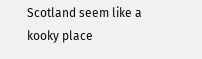Scotland seem like a kooky place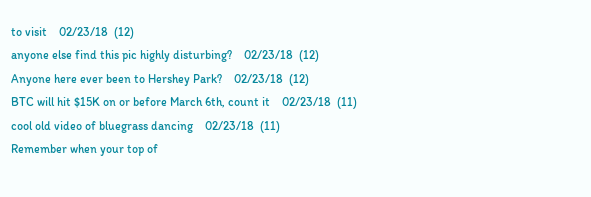to visit    02/23/18  (12)
anyone else find this pic highly disturbing?    02/23/18  (12)
Anyone here ever been to Hershey Park?    02/23/18  (12)
BTC will hit $15K on or before March 6th, count it    02/23/18  (11)
cool old video of bluegrass dancing    02/23/18  (11)
Remember when your top of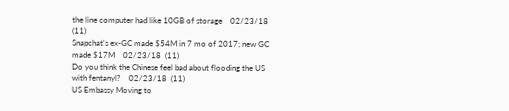the line computer had like 10GB of storage    02/23/18  (11)
Snapchat's ex-GC made $54M in 7 mo of 2017; new GC made $17M    02/23/18  (11)
Do you think the Chinese feel bad about flooding the US with fentanyl?    02/23/18  (11)
US Embassy Moving to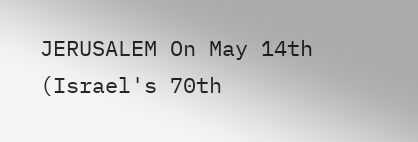JERUSALEM On May 14th (Israel's 70th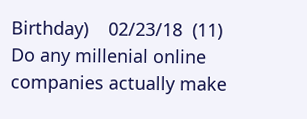Birthday)    02/23/18  (11)
Do any millenial online companies actually make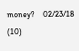money?    02/23/18  (10)